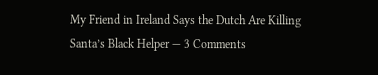My Friend in Ireland Says the Dutch Are Killing Santa’s Black Helper — 3 Comments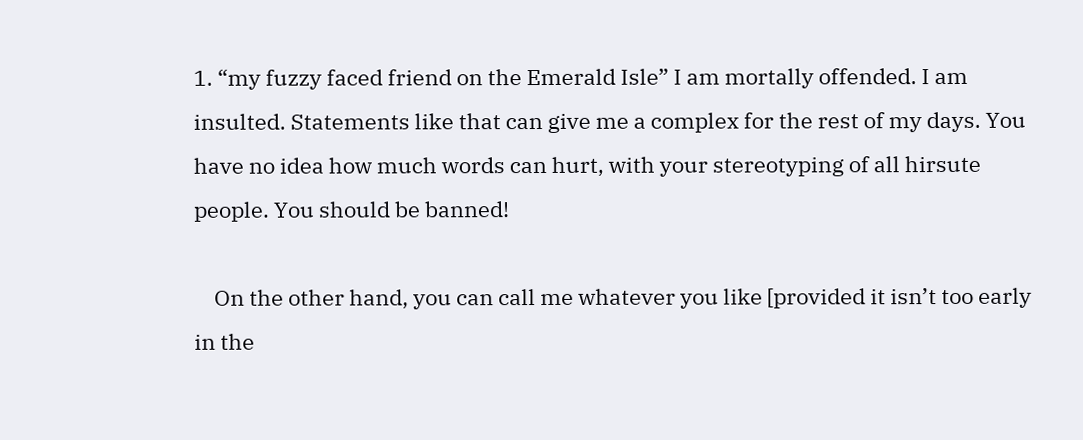1. “my fuzzy faced friend on the Emerald Isle” I am mortally offended. I am insulted. Statements like that can give me a complex for the rest of my days. You have no idea how much words can hurt, with your stereotyping of all hirsute people. You should be banned!

    On the other hand, you can call me whatever you like [provided it isn’t too early in the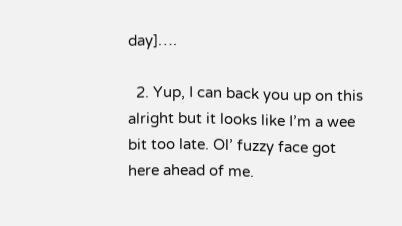day]….

  2. Yup, I can back you up on this alright but it looks like I’m a wee bit too late. Ol’ fuzzy face got here ahead of me.